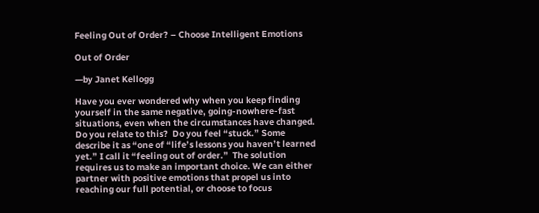Feeling Out of Order? – Choose Intelligent Emotions

Out of Order

—by Janet Kellogg

Have you ever wondered why when you keep finding yourself in the same negative, going-nowhere-fast situations, even when the circumstances have changed.  Do you relate to this?  Do you feel “stuck.” Some  describe it as “one of “life’s lessons you haven’t learned yet.” I call it “feeling out of order.”  The solution requires us to make an important choice. We can either partner with positive emotions that propel us into reaching our full potential, or choose to focus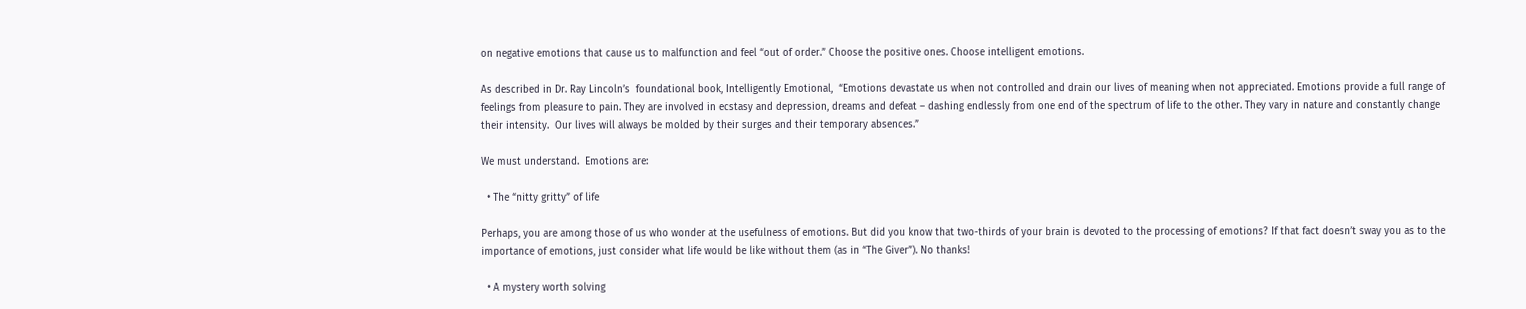on negative emotions that cause us to malfunction and feel “out of order.” Choose the positive ones. Choose intelligent emotions.

As described in Dr. Ray Lincoln’s  foundational book, Intelligently Emotional,  “Emotions devastate us when not controlled and drain our lives of meaning when not appreciated. Emotions provide a full range of feelings from pleasure to pain. They are involved in ecstasy and depression, dreams and defeat – dashing endlessly from one end of the spectrum of life to the other. They vary in nature and constantly change their intensity.  Our lives will always be molded by their surges and their temporary absences.”

We must understand.  Emotions are:

  • The “nitty gritty” of life

Perhaps, you are among those of us who wonder at the usefulness of emotions. But did you know that two-thirds of your brain is devoted to the processing of emotions? If that fact doesn’t sway you as to the importance of emotions, just consider what life would be like without them (as in “The Giver”). No thanks!

  • A mystery worth solving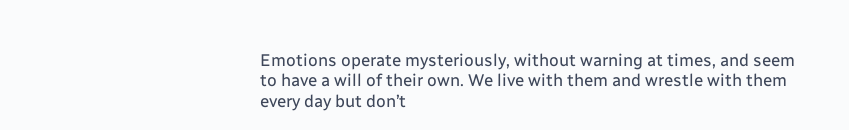Emotions operate mysteriously, without warning at times, and seem to have a will of their own. We live with them and wrestle with them every day but don’t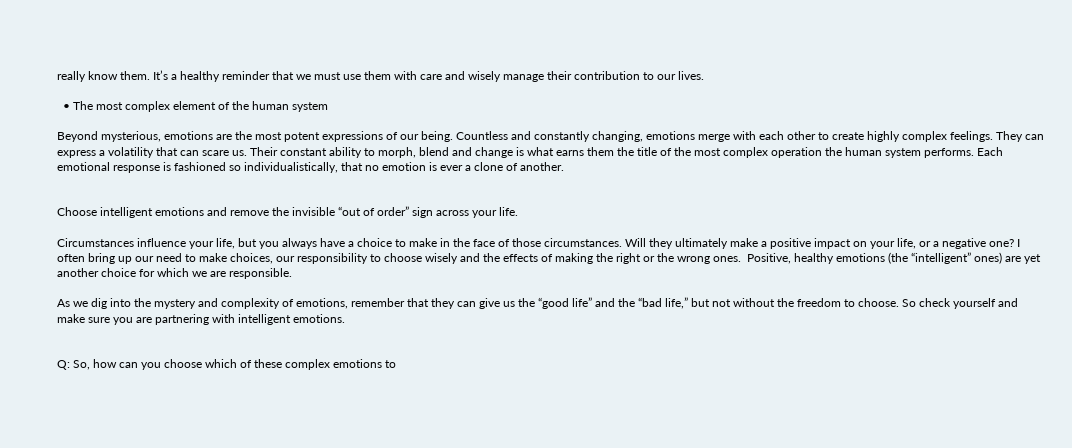really know them. It’s a healthy reminder that we must use them with care and wisely manage their contribution to our lives.

  • The most complex element of the human system

Beyond mysterious, emotions are the most potent expressions of our being. Countless and constantly changing, emotions merge with each other to create highly complex feelings. They can express a volatility that can scare us. Their constant ability to morph, blend and change is what earns them the title of the most complex operation the human system performs. Each emotional response is fashioned so individualistically, that no emotion is ever a clone of another.


Choose intelligent emotions and remove the invisible “out of order” sign across your life.

Circumstances influence your life, but you always have a choice to make in the face of those circumstances. Will they ultimately make a positive impact on your life, or a negative one? I often bring up our need to make choices, our responsibility to choose wisely and the effects of making the right or the wrong ones.  Positive, healthy emotions (the “intelligent” ones) are yet another choice for which we are responsible.

As we dig into the mystery and complexity of emotions, remember that they can give us the “good life” and the “bad life,” but not without the freedom to choose. So check yourself and make sure you are partnering with intelligent emotions.


Q: So, how can you choose which of these complex emotions to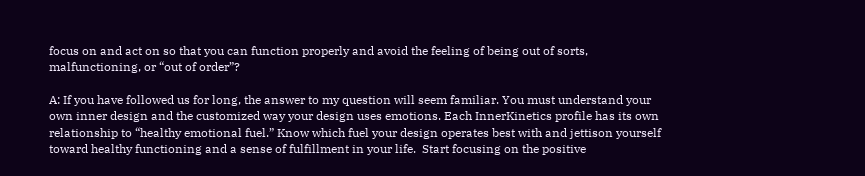focus on and act on so that you can function properly and avoid the feeling of being out of sorts, malfunctioning, or “out of order”?

A: If you have followed us for long, the answer to my question will seem familiar. You must understand your own inner design and the customized way your design uses emotions. Each InnerKinetics profile has its own relationship to “healthy emotional fuel.” Know which fuel your design operates best with and jettison yourself toward healthy functioning and a sense of fulfillment in your life.  Start focusing on the positive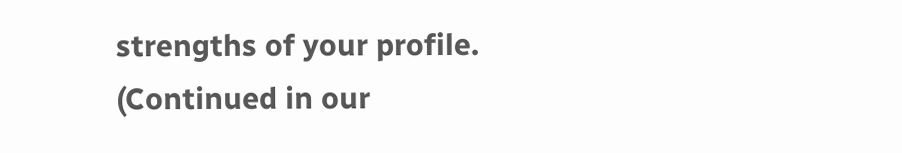strengths of your profile.  (Continued in our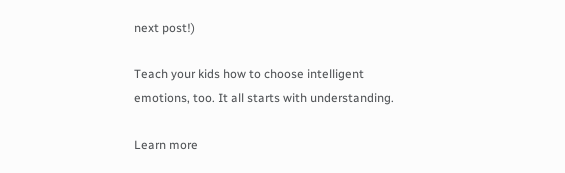next post!)

Teach your kids how to choose intelligent emotions, too. It all starts with understanding.

Learn more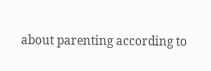about parenting according to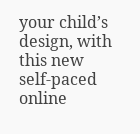your child’s design, with this new self-paced online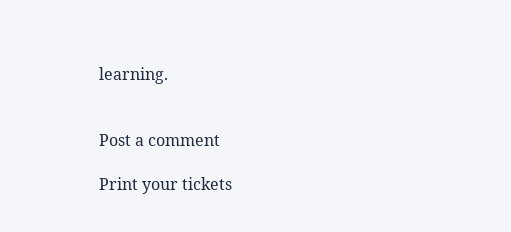learning.


Post a comment

Print your tickets